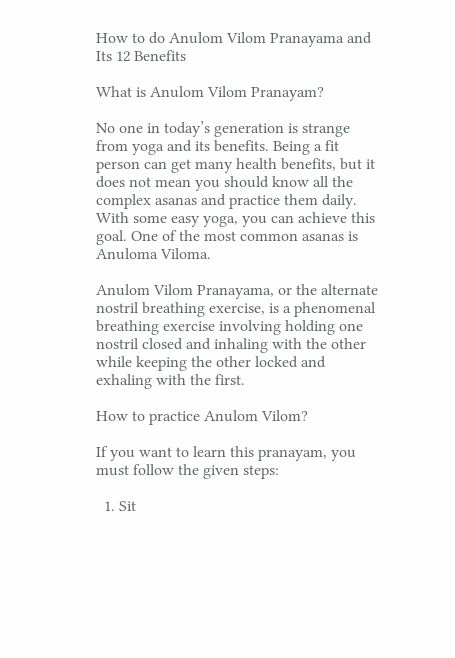How to do Anulom Vilom Pranayama and Its 12 Benefits

What is Anulom Vilom Pranayam?

No one in today’s generation is strange from yoga and its benefits. Being a fit person can get many health benefits, but it does not mean you should know all the complex asanas and practice them daily. With some easy yoga, you can achieve this goal. One of the most common asanas is Anuloma Viloma.

Anulom Vilom Pranayama, or the alternate nostril breathing exercise, is a phenomenal breathing exercise involving holding one nostril closed and inhaling with the other while keeping the other locked and exhaling with the first.

How to practice Anulom Vilom?

If you want to learn this pranayam, you must follow the given steps:

  1. Sit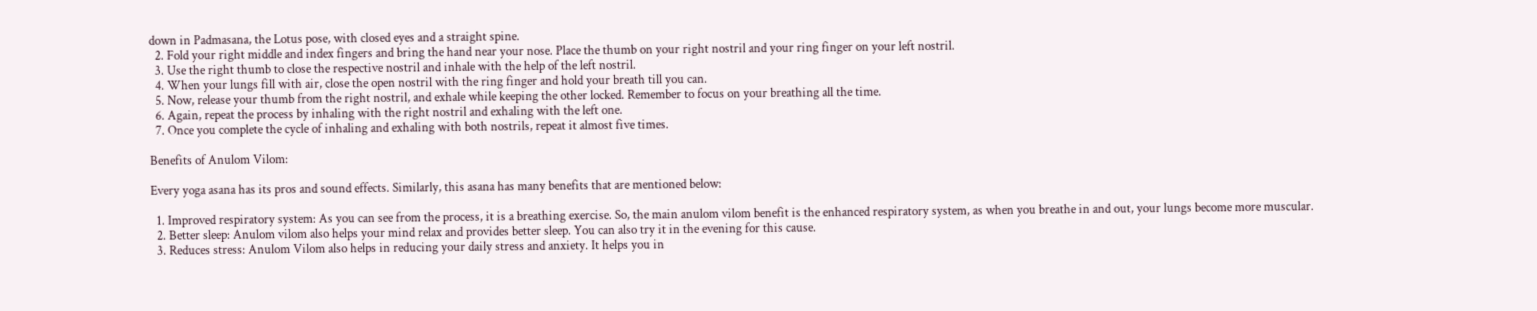down in Padmasana, the Lotus pose, with closed eyes and a straight spine.
  2. Fold your right middle and index fingers and bring the hand near your nose. Place the thumb on your right nostril and your ring finger on your left nostril.
  3. Use the right thumb to close the respective nostril and inhale with the help of the left nostril.
  4. When your lungs fill with air, close the open nostril with the ring finger and hold your breath till you can.
  5. Now, release your thumb from the right nostril, and exhale while keeping the other locked. Remember to focus on your breathing all the time.
  6. Again, repeat the process by inhaling with the right nostril and exhaling with the left one.
  7. Once you complete the cycle of inhaling and exhaling with both nostrils, repeat it almost five times.

Benefits of Anulom Vilom:

Every yoga asana has its pros and sound effects. Similarly, this asana has many benefits that are mentioned below:

  1. Improved respiratory system: As you can see from the process, it is a breathing exercise. So, the main anulom vilom benefit is the enhanced respiratory system, as when you breathe in and out, your lungs become more muscular.
  2. Better sleep: Anulom vilom also helps your mind relax and provides better sleep. You can also try it in the evening for this cause.
  3. Reduces stress: Anulom Vilom also helps in reducing your daily stress and anxiety. It helps you in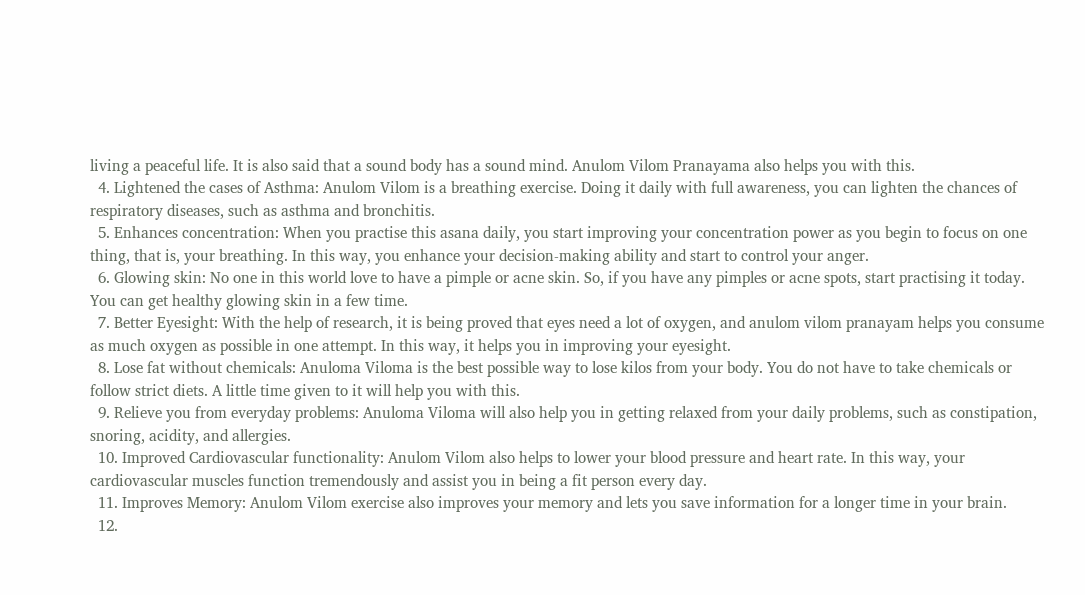living a peaceful life. It is also said that a sound body has a sound mind. Anulom Vilom Pranayama also helps you with this.
  4. Lightened the cases of Asthma: Anulom Vilom is a breathing exercise. Doing it daily with full awareness, you can lighten the chances of respiratory diseases, such as asthma and bronchitis.
  5. Enhances concentration: When you practise this asana daily, you start improving your concentration power as you begin to focus on one thing, that is, your breathing. In this way, you enhance your decision-making ability and start to control your anger.
  6. Glowing skin: No one in this world love to have a pimple or acne skin. So, if you have any pimples or acne spots, start practising it today. You can get healthy glowing skin in a few time.
  7. Better Eyesight: With the help of research, it is being proved that eyes need a lot of oxygen, and anulom vilom pranayam helps you consume as much oxygen as possible in one attempt. In this way, it helps you in improving your eyesight.
  8. Lose fat without chemicals: Anuloma Viloma is the best possible way to lose kilos from your body. You do not have to take chemicals or follow strict diets. A little time given to it will help you with this.
  9. Relieve you from everyday problems: Anuloma Viloma will also help you in getting relaxed from your daily problems, such as constipation, snoring, acidity, and allergies.
  10. Improved Cardiovascular functionality: Anulom Vilom also helps to lower your blood pressure and heart rate. In this way, your cardiovascular muscles function tremendously and assist you in being a fit person every day.
  11. Improves Memory: Anulom Vilom exercise also improves your memory and lets you save information for a longer time in your brain.
  12.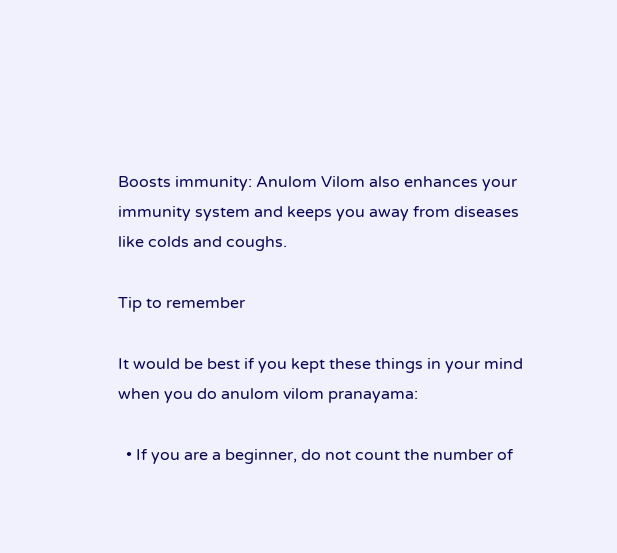Boosts immunity: Anulom Vilom also enhances your immunity system and keeps you away from diseases like colds and coughs.

Tip to remember

It would be best if you kept these things in your mind when you do anulom vilom pranayama:

  • If you are a beginner, do not count the number of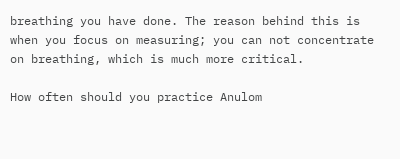breathing you have done. The reason behind this is when you focus on measuring; you can not concentrate on breathing, which is much more critical.

How often should you practice Anulom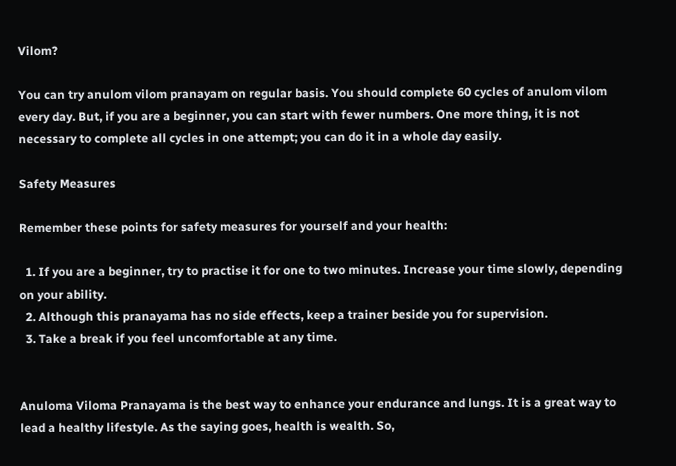Vilom?

You can try anulom vilom pranayam on regular basis. You should complete 60 cycles of anulom vilom every day. But, if you are a beginner, you can start with fewer numbers. One more thing, it is not necessary to complete all cycles in one attempt; you can do it in a whole day easily.

Safety Measures

Remember these points for safety measures for yourself and your health:

  1. If you are a beginner, try to practise it for one to two minutes. Increase your time slowly, depending on your ability.
  2. Although this pranayama has no side effects, keep a trainer beside you for supervision.
  3. Take a break if you feel uncomfortable at any time.


Anuloma Viloma Pranayama is the best way to enhance your endurance and lungs. It is a great way to lead a healthy lifestyle. As the saying goes, health is wealth. So,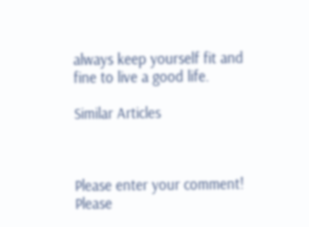always keep yourself fit and fine to live a good life.

Similar Articles



Please enter your comment!
Please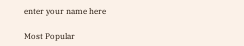enter your name here

Most Popular